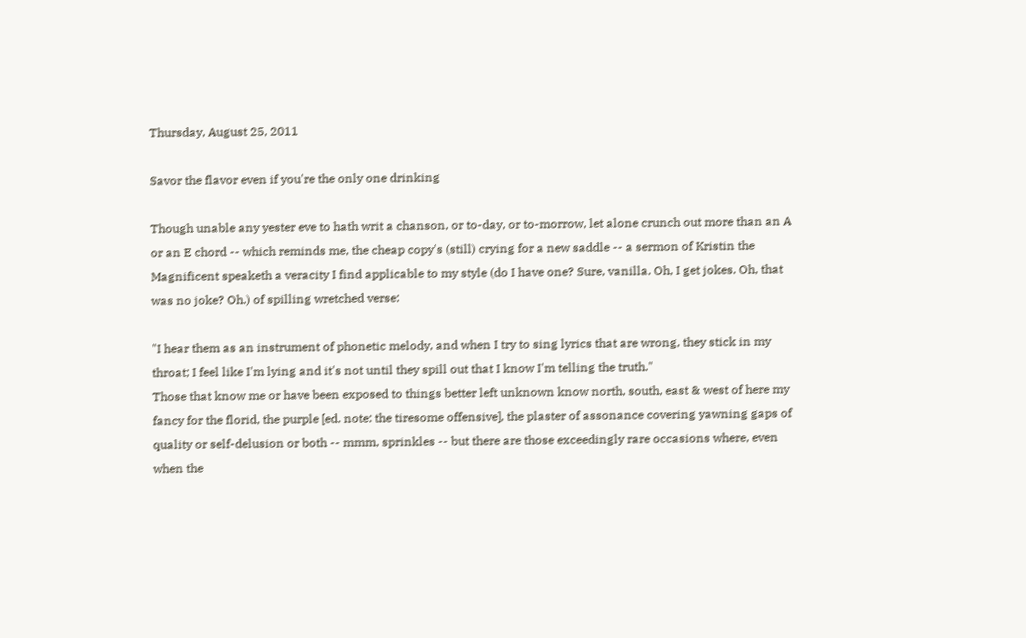Thursday, August 25, 2011

Savor the flavor even if you're the only one drinking

Though unable any yester eve to hath writ a chanson, or to-day, or to-morrow, let alone crunch out more than an A or an E chord -- which reminds me, the cheap copy's (still) crying for a new saddle -- a sermon of Kristin the Magnificent speaketh a veracity I find applicable to my style (do I have one? Sure, vanilla. Oh, I get jokes. Oh, that was no joke? Oh.) of spilling wretched verse:

"I hear them as an instrument of phonetic melody, and when I try to sing lyrics that are wrong, they stick in my throat; I feel like I'm lying and it's not until they spill out that I know I'm telling the truth."
Those that know me or have been exposed to things better left unknown know north, south, east & west of here my fancy for the florid, the purple [ed. note: the tiresome offensive], the plaster of assonance covering yawning gaps of quality or self-delusion or both -- mmm, sprinkles -- but there are those exceedingly rare occasions where, even when the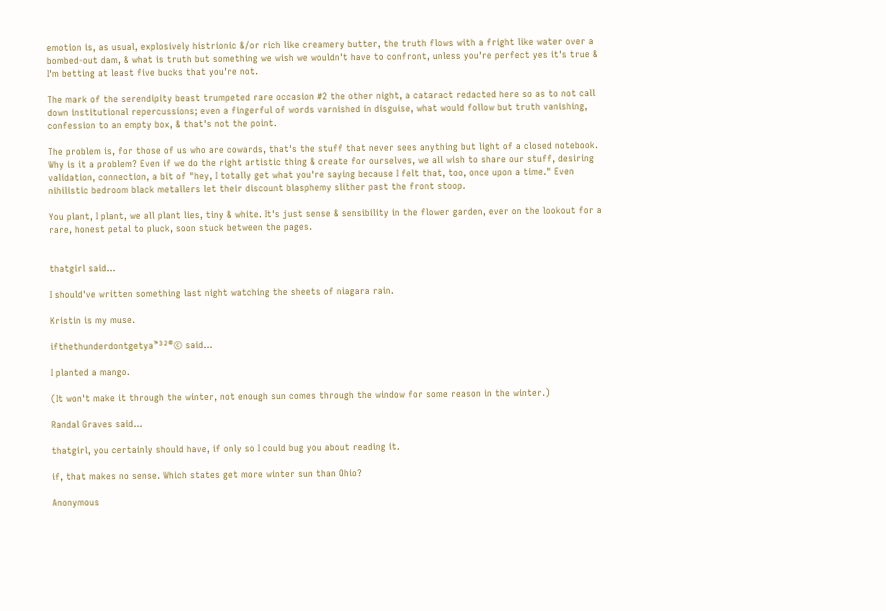emotion is, as usual, explosively histrionic &/or rich like creamery butter, the truth flows with a fright like water over a bombed-out dam, & what is truth but something we wish we wouldn't have to confront, unless you're perfect yes it's true & I'm betting at least five bucks that you're not.

The mark of the serendipity beast trumpeted rare occasion #2 the other night, a cataract redacted here so as to not call down institutional repercussions; even a fingerful of words varnished in disguise, what would follow but truth vanishing, confession to an empty box, & that's not the point.

The problem is, for those of us who are cowards, that's the stuff that never sees anything but light of a closed notebook. Why is it a problem? Even if we do the right artistic thing & create for ourselves, we all wish to share our stuff, desiring validation, connection, a bit of "hey, I totally get what you're saying because I felt that, too, once upon a time." Even nihilistic bedroom black metallers let their discount blasphemy slither past the front stoop.

You plant, I plant, we all plant lies, tiny & white. It's just sense & sensibility in the flower garden, ever on the lookout for a rare, honest petal to pluck, soon stuck between the pages.


thatgirl said...

I should've written something last night watching the sheets of niagara rain.

Kristin is my muse.

ifthethunderdontgetya™³²®© said...

I planted a mango.

(It won't make it through the winter, not enough sun comes through the window for some reason in the winter.)

Randal Graves said...

thatgirl, you certainly should have, if only so I could bug you about reading it.

if, that makes no sense. Which states get more winter sun than Ohio?

Anonymous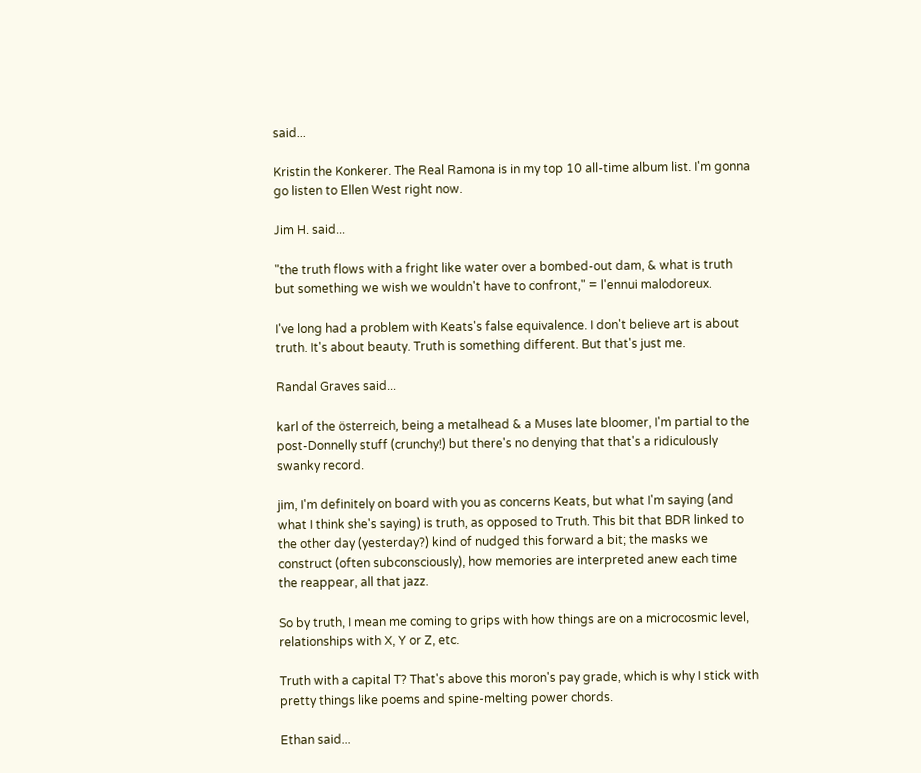said...

Kristin the Konkerer. The Real Ramona is in my top 10 all-time album list. I'm gonna go listen to Ellen West right now.

Jim H. said...

"the truth flows with a fright like water over a bombed-out dam, & what is truth but something we wish we wouldn't have to confront," = l'ennui malodoreux.

I've long had a problem with Keats's false equivalence. I don't believe art is about truth. It's about beauty. Truth is something different. But that's just me.

Randal Graves said...

karl of the österreich, being a metalhead & a Muses late bloomer, I'm partial to the post-Donnelly stuff (crunchy!) but there's no denying that that's a ridiculously swanky record.

jim, I'm definitely on board with you as concerns Keats, but what I'm saying (and what I think she's saying) is truth, as opposed to Truth. This bit that BDR linked to the other day (yesterday?) kind of nudged this forward a bit; the masks we construct (often subconsciously), how memories are interpreted anew each time the reappear, all that jazz.

So by truth, I mean me coming to grips with how things are on a microcosmic level, relationships with X, Y or Z, etc.

Truth with a capital T? That's above this moron's pay grade, which is why I stick with pretty things like poems and spine-melting power chords.

Ethan said...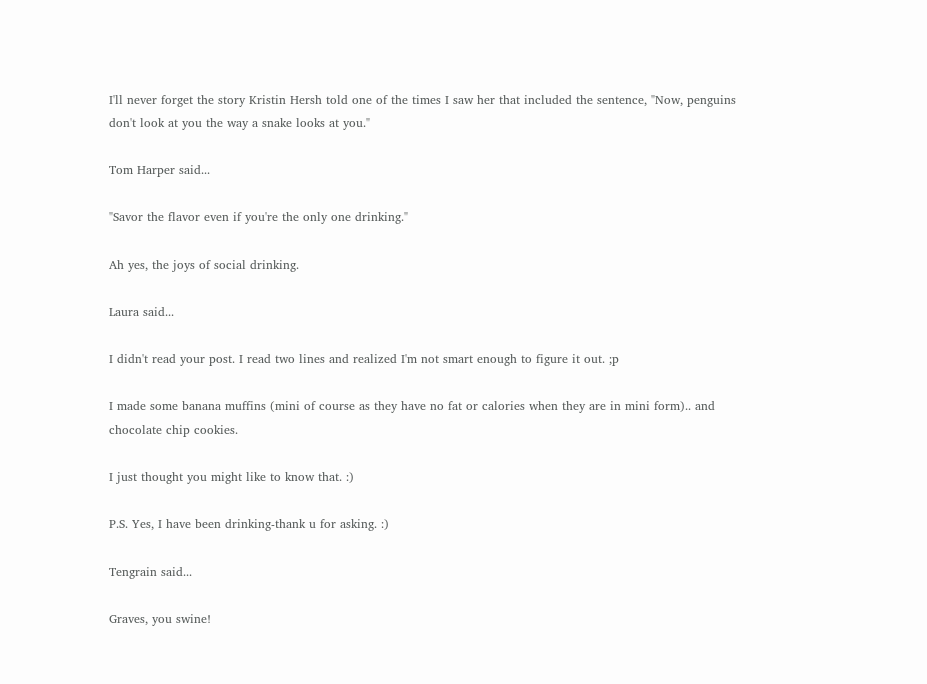I'll never forget the story Kristin Hersh told one of the times I saw her that included the sentence, "Now, penguins don't look at you the way a snake looks at you."

Tom Harper said...

"Savor the flavor even if you're the only one drinking."

Ah yes, the joys of social drinking.

Laura said...

I didn't read your post. I read two lines and realized I'm not smart enough to figure it out. ;p

I made some banana muffins (mini of course as they have no fat or calories when they are in mini form).. and chocolate chip cookies.

I just thought you might like to know that. :)

P.S. Yes, I have been drinking-thank u for asking. :)

Tengrain said...

Graves, you swine!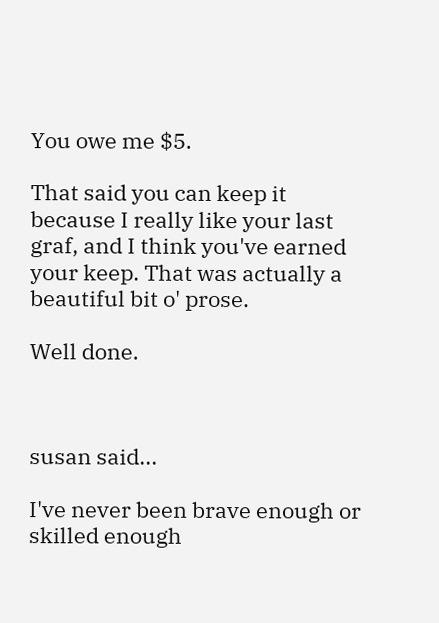You owe me $5.

That said you can keep it because I really like your last graf, and I think you've earned your keep. That was actually a beautiful bit o' prose.

Well done.



susan said...

I've never been brave enough or skilled enough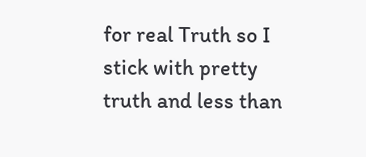for real Truth so I stick with pretty truth and less than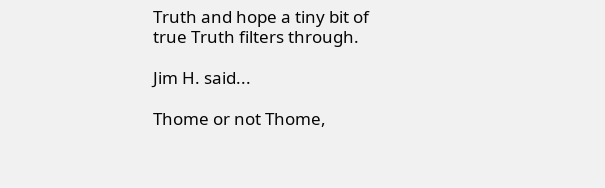Truth and hope a tiny bit of true Truth filters through.

Jim H. said...

Thome or not Thome,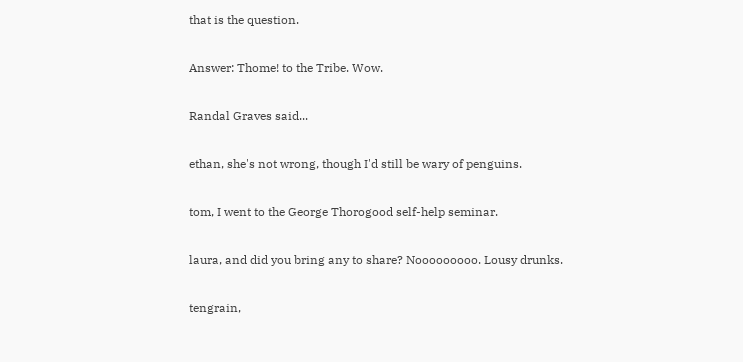that is the question.

Answer: Thome! to the Tribe. Wow.

Randal Graves said...

ethan, she's not wrong, though I'd still be wary of penguins.

tom, I went to the George Thorogood self-help seminar.

laura, and did you bring any to share? Nooooooooo. Lousy drunks.

tengrain,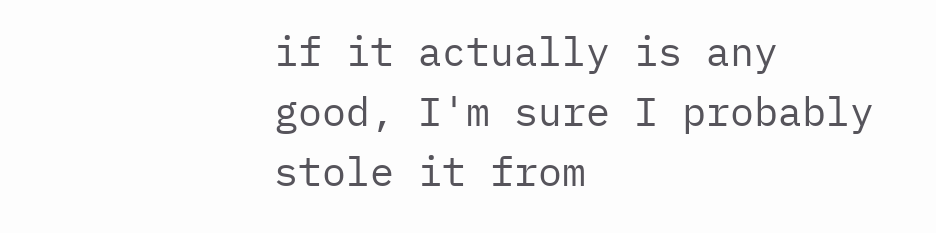if it actually is any good, I'm sure I probably stole it from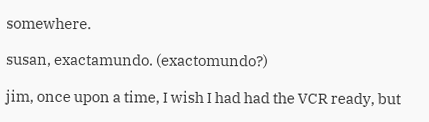somewhere.

susan, exactamundo. (exactomundo?)

jim, once upon a time, I wish I had had the VCR ready, but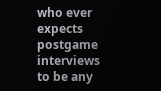who ever expects postgame interviews to be any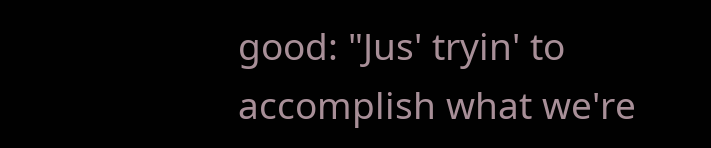good: "Jus' tryin' to accomplish what we're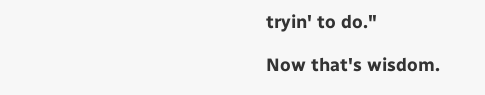tryin' to do."

Now that's wisdom.